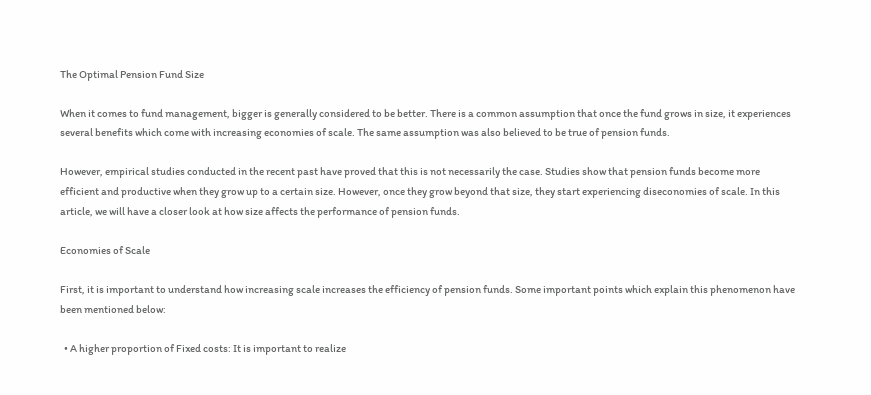The Optimal Pension Fund Size

When it comes to fund management, bigger is generally considered to be better. There is a common assumption that once the fund grows in size, it experiences several benefits which come with increasing economies of scale. The same assumption was also believed to be true of pension funds.

However, empirical studies conducted in the recent past have proved that this is not necessarily the case. Studies show that pension funds become more efficient and productive when they grow up to a certain size. However, once they grow beyond that size, they start experiencing diseconomies of scale. In this article, we will have a closer look at how size affects the performance of pension funds.

Economies of Scale

First, it is important to understand how increasing scale increases the efficiency of pension funds. Some important points which explain this phenomenon have been mentioned below:

  • A higher proportion of Fixed costs: It is important to realize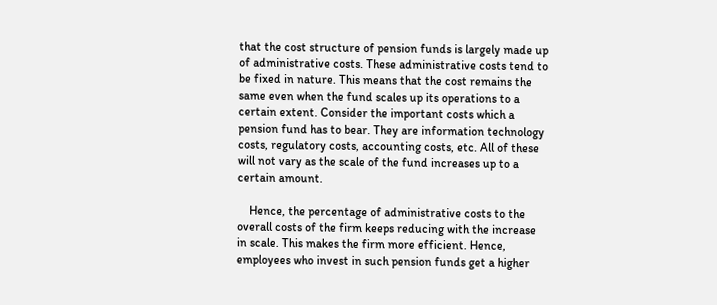that the cost structure of pension funds is largely made up of administrative costs. These administrative costs tend to be fixed in nature. This means that the cost remains the same even when the fund scales up its operations to a certain extent. Consider the important costs which a pension fund has to bear. They are information technology costs, regulatory costs, accounting costs, etc. All of these will not vary as the scale of the fund increases up to a certain amount.

    Hence, the percentage of administrative costs to the overall costs of the firm keeps reducing with the increase in scale. This makes the firm more efficient. Hence, employees who invest in such pension funds get a higher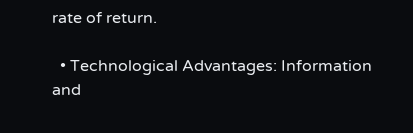rate of return.

  • Technological Advantages: Information and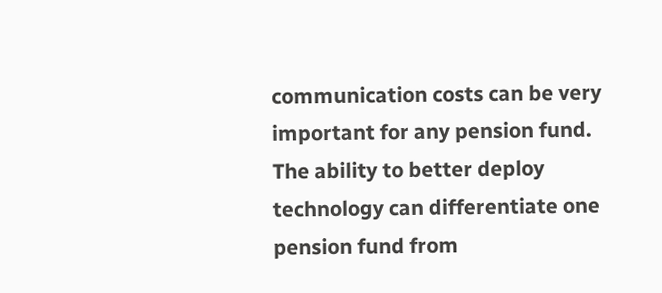communication costs can be very important for any pension fund. The ability to better deploy technology can differentiate one pension fund from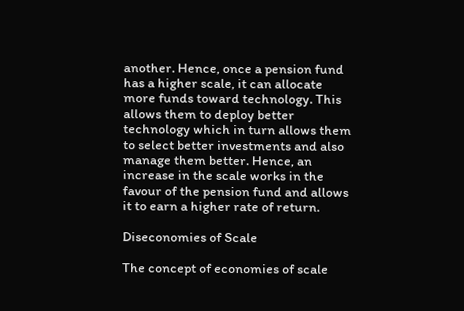another. Hence, once a pension fund has a higher scale, it can allocate more funds toward technology. This allows them to deploy better technology which in turn allows them to select better investments and also manage them better. Hence, an increase in the scale works in the favour of the pension fund and allows it to earn a higher rate of return.

Diseconomies of Scale

The concept of economies of scale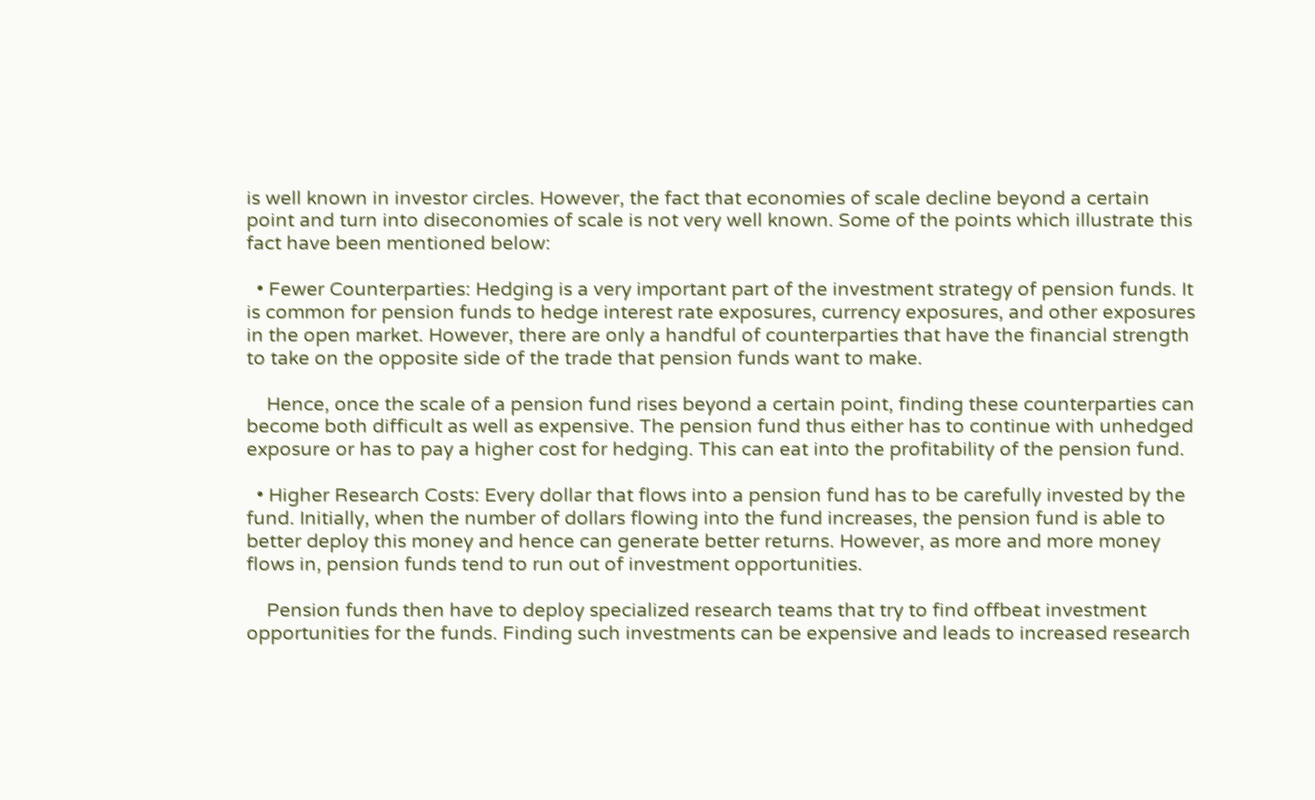is well known in investor circles. However, the fact that economies of scale decline beyond a certain point and turn into diseconomies of scale is not very well known. Some of the points which illustrate this fact have been mentioned below:

  • Fewer Counterparties: Hedging is a very important part of the investment strategy of pension funds. It is common for pension funds to hedge interest rate exposures, currency exposures, and other exposures in the open market. However, there are only a handful of counterparties that have the financial strength to take on the opposite side of the trade that pension funds want to make.

    Hence, once the scale of a pension fund rises beyond a certain point, finding these counterparties can become both difficult as well as expensive. The pension fund thus either has to continue with unhedged exposure or has to pay a higher cost for hedging. This can eat into the profitability of the pension fund.

  • Higher Research Costs: Every dollar that flows into a pension fund has to be carefully invested by the fund. Initially, when the number of dollars flowing into the fund increases, the pension fund is able to better deploy this money and hence can generate better returns. However, as more and more money flows in, pension funds tend to run out of investment opportunities.

    Pension funds then have to deploy specialized research teams that try to find offbeat investment opportunities for the funds. Finding such investments can be expensive and leads to increased research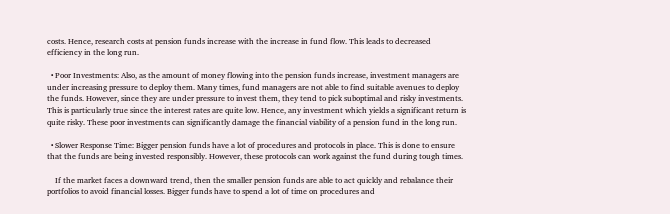costs. Hence, research costs at pension funds increase with the increase in fund flow. This leads to decreased efficiency in the long run.

  • Poor Investments: Also, as the amount of money flowing into the pension funds increase, investment managers are under increasing pressure to deploy them. Many times, fund managers are not able to find suitable avenues to deploy the funds. However, since they are under pressure to invest them, they tend to pick suboptimal and risky investments. This is particularly true since the interest rates are quite low. Hence, any investment which yields a significant return is quite risky. These poor investments can significantly damage the financial viability of a pension fund in the long run.

  • Slower Response Time: Bigger pension funds have a lot of procedures and protocols in place. This is done to ensure that the funds are being invested responsibly. However, these protocols can work against the fund during tough times.

    If the market faces a downward trend, then the smaller pension funds are able to act quickly and rebalance their portfolios to avoid financial losses. Bigger funds have to spend a lot of time on procedures and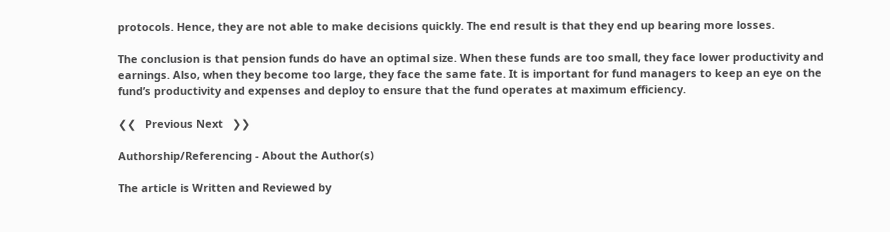protocols. Hence, they are not able to make decisions quickly. The end result is that they end up bearing more losses.

The conclusion is that pension funds do have an optimal size. When these funds are too small, they face lower productivity and earnings. Also, when they become too large, they face the same fate. It is important for fund managers to keep an eye on the fund’s productivity and expenses and deploy to ensure that the fund operates at maximum efficiency.

❮❮   Previous Next   ❯❯

Authorship/Referencing - About the Author(s)

The article is Written and Reviewed by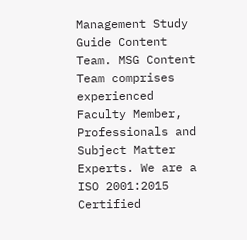Management Study Guide Content Team. MSG Content Team comprises experienced Faculty Member, Professionals and Subject Matter Experts. We are a ISO 2001:2015 Certified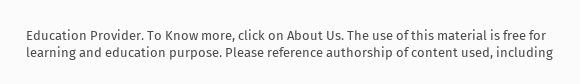Education Provider. To Know more, click on About Us. The use of this material is free for learning and education purpose. Please reference authorship of content used, including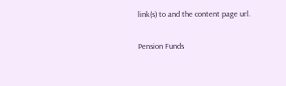link(s) to and the content page url.

Pension Funds